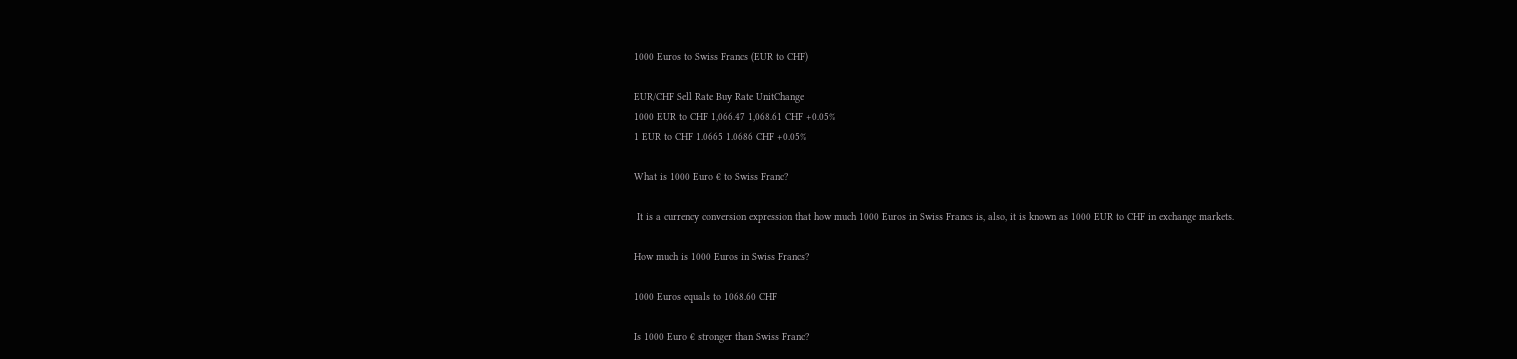1000 Euros to Swiss Francs (EUR to CHF)

EUR/CHF Sell Rate Buy Rate UnitChange
1000 EUR to CHF 1,066.47 1,068.61 CHF +0.05%
1 EUR to CHF 1.0665 1.0686 CHF +0.05%

What is 1000 Euro € to Swiss Franc?

 It is a currency conversion expression that how much 1000 Euros in Swiss Francs is, also, it is known as 1000 EUR to CHF in exchange markets.

How much is 1000 Euros in Swiss Francs?

1000 Euros equals to 1068.60 CHF

Is 1000 Euro € stronger than Swiss Franc?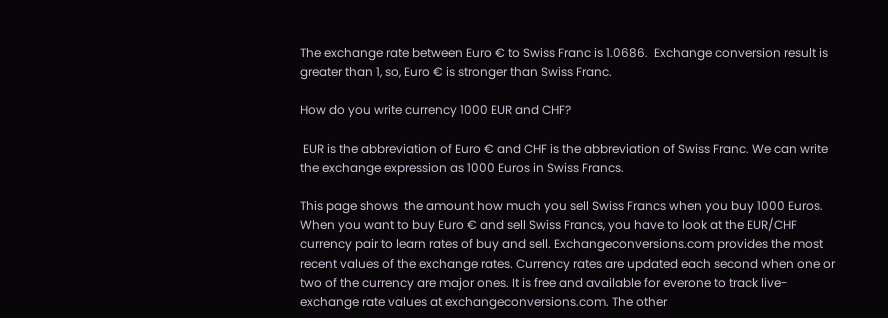The exchange rate between Euro € to Swiss Franc is 1.0686.  Exchange conversion result is greater than 1, so, Euro € is stronger than Swiss Franc.

How do you write currency 1000 EUR and CHF?

 EUR is the abbreviation of Euro € and CHF is the abbreviation of Swiss Franc. We can write the exchange expression as 1000 Euros in Swiss Francs.

This page shows  the amount how much you sell Swiss Francs when you buy 1000 Euros. When you want to buy Euro € and sell Swiss Francs, you have to look at the EUR/CHF currency pair to learn rates of buy and sell. Exchangeconversions.com provides the most recent values of the exchange rates. Currency rates are updated each second when one or two of the currency are major ones. It is free and available for everone to track live-exchange rate values at exchangeconversions.com. The other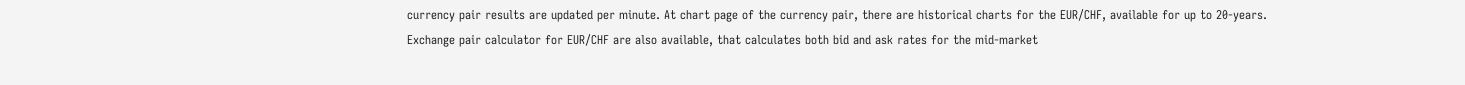currency pair results are updated per minute. At chart page of the currency pair, there are historical charts for the EUR/CHF, available for up to 20-years.
Exchange pair calculator for EUR/CHF are also available, that calculates both bid and ask rates for the mid-market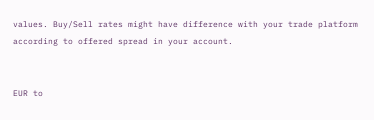values. Buy/Sell rates might have difference with your trade platform according to offered spread in your account.


EUR to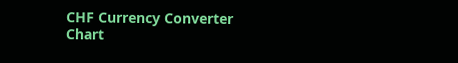CHF Currency Converter Chart